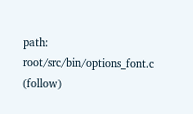path: root/src/bin/options_font.c (follow)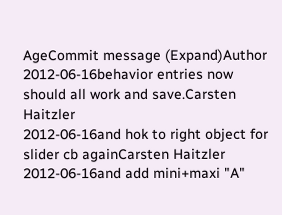AgeCommit message (Expand)Author
2012-06-16behavior entries now should all work and save.Carsten Haitzler
2012-06-16and hok to right object for slider cb againCarsten Haitzler
2012-06-16and add mini+maxi "A"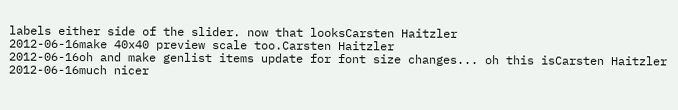labels either side of the slider. now that looksCarsten Haitzler
2012-06-16make 40x40 preview scale too.Carsten Haitzler
2012-06-16oh and make genlist items update for font size changes... oh this isCarsten Haitzler
2012-06-16much nicer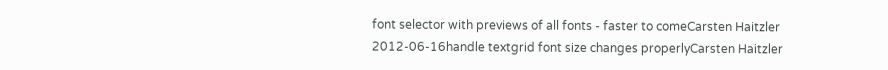font selector with previews of all fonts - faster to comeCarsten Haitzler
2012-06-16handle textgrid font size changes properlyCarsten Haitzler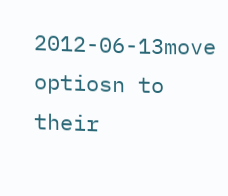2012-06-13move optiosn to their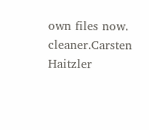own files now. cleaner.Carsten Haitzler